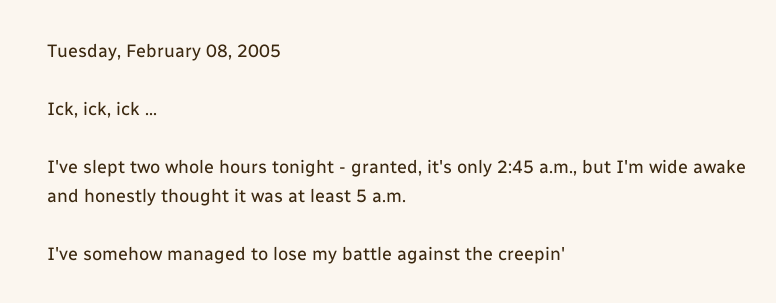Tuesday, February 08, 2005

Ick, ick, ick ...

I've slept two whole hours tonight - granted, it's only 2:45 a.m., but I'm wide awake and honestly thought it was at least 5 a.m.

I've somehow managed to lose my battle against the creepin'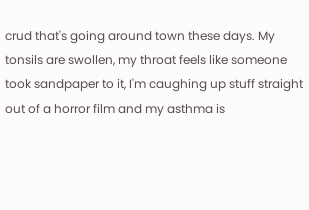crud that's going around town these days. My tonsils are swollen, my throat feels like someone took sandpaper to it, I'm caughing up stuff straight out of a horror film and my asthma is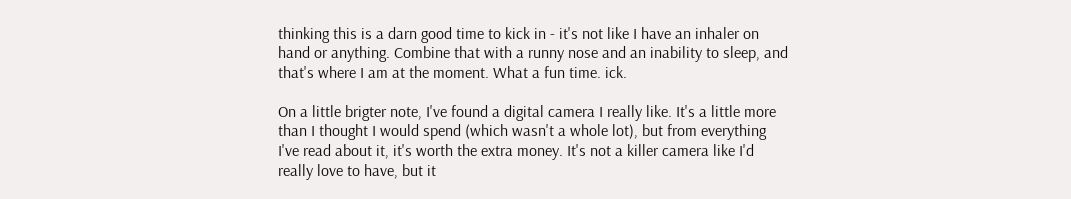thinking this is a darn good time to kick in - it's not like I have an inhaler on hand or anything. Combine that with a runny nose and an inability to sleep, and that's where I am at the moment. What a fun time. ick.

On a little brigter note, I've found a digital camera I really like. It's a little more than I thought I would spend (which wasn't a whole lot), but from everything I've read about it, it's worth the extra money. It's not a killer camera like I'd really love to have, but it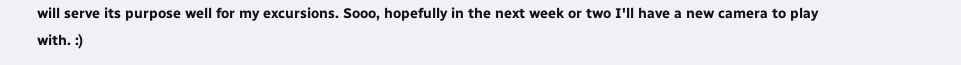will serve its purpose well for my excursions. Sooo, hopefully in the next week or two I'll have a new camera to play with. :)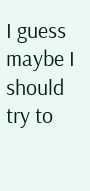I guess maybe I should try to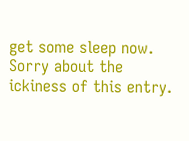get some sleep now. Sorry about the ickiness of this entry.